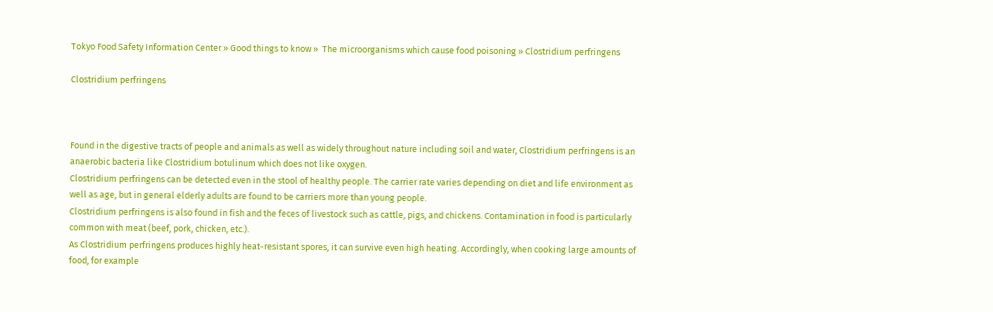Tokyo Food Safety Information Center » Good things to know »  The microorganisms which cause food poisoning » Clostridium perfringens

Clostridium perfringens



Found in the digestive tracts of people and animals as well as widely throughout nature including soil and water, Clostridium perfringens is an anaerobic bacteria like Clostridium botulinum which does not like oxygen.
Clostridium perfringens can be detected even in the stool of healthy people. The carrier rate varies depending on diet and life environment as well as age, but in general elderly adults are found to be carriers more than young people.
Clostridium perfringens is also found in fish and the feces of livestock such as cattle, pigs, and chickens. Contamination in food is particularly common with meat (beef, pork, chicken, etc.).
As Clostridium perfringens produces highly heat-resistant spores, it can survive even high heating. Accordingly, when cooking large amounts of food, for example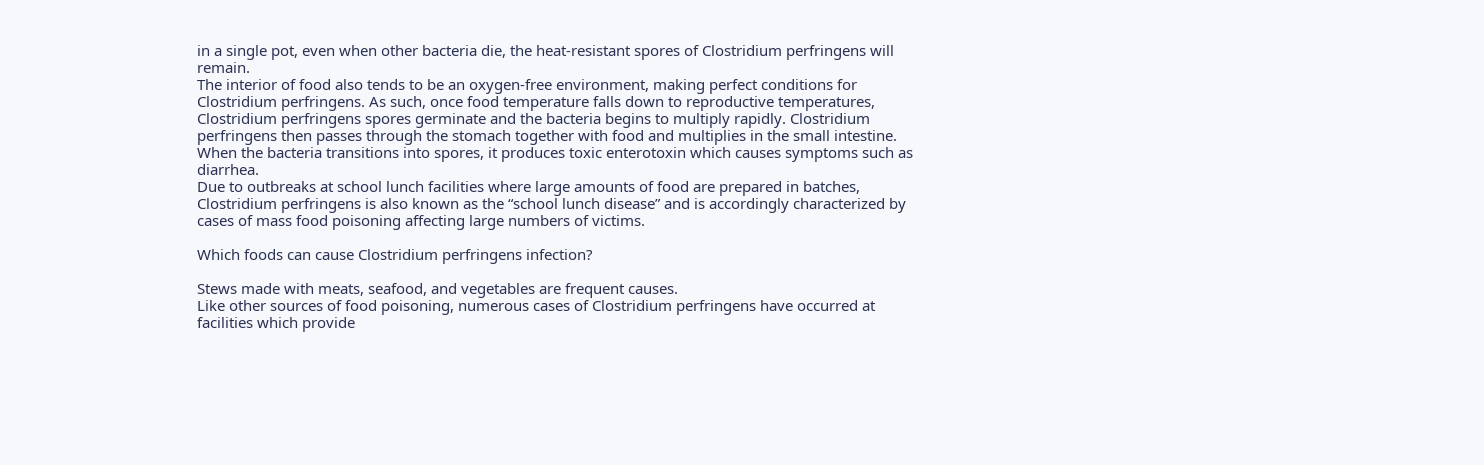in a single pot, even when other bacteria die, the heat-resistant spores of Clostridium perfringens will remain.
The interior of food also tends to be an oxygen-free environment, making perfect conditions for Clostridium perfringens. As such, once food temperature falls down to reproductive temperatures, Clostridium perfringens spores germinate and the bacteria begins to multiply rapidly. Clostridium perfringens then passes through the stomach together with food and multiplies in the small intestine. When the bacteria transitions into spores, it produces toxic enterotoxin which causes symptoms such as diarrhea.
Due to outbreaks at school lunch facilities where large amounts of food are prepared in batches, Clostridium perfringens is also known as the “school lunch disease” and is accordingly characterized by cases of mass food poisoning affecting large numbers of victims.

Which foods can cause Clostridium perfringens infection?

Stews made with meats, seafood, and vegetables are frequent causes.
Like other sources of food poisoning, numerous cases of Clostridium perfringens have occurred at facilities which provide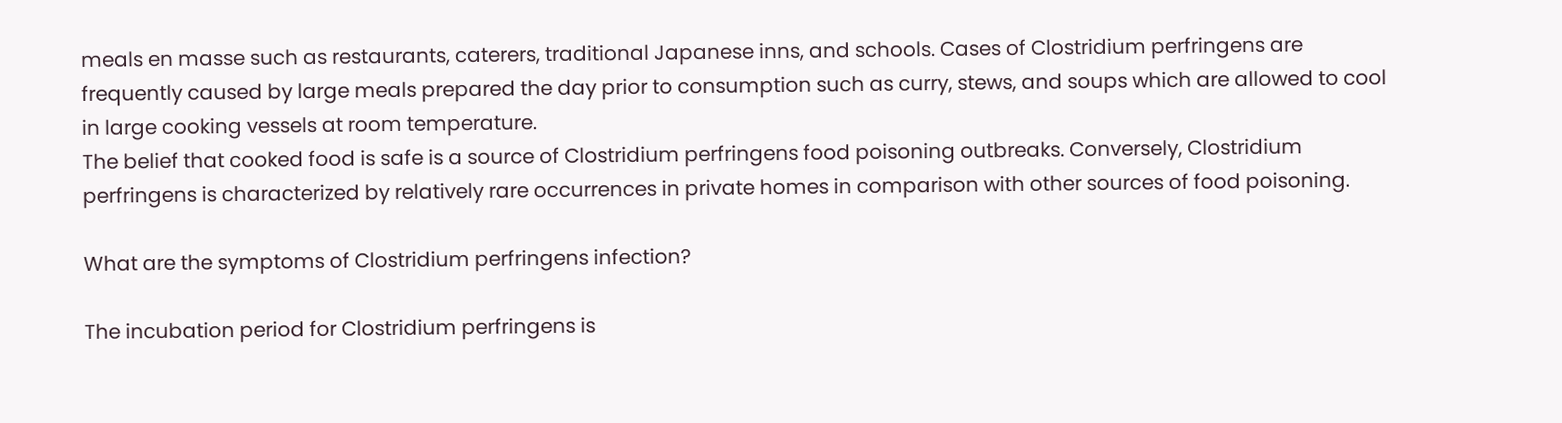meals en masse such as restaurants, caterers, traditional Japanese inns, and schools. Cases of Clostridium perfringens are frequently caused by large meals prepared the day prior to consumption such as curry, stews, and soups which are allowed to cool in large cooking vessels at room temperature.
The belief that cooked food is safe is a source of Clostridium perfringens food poisoning outbreaks. Conversely, Clostridium perfringens is characterized by relatively rare occurrences in private homes in comparison with other sources of food poisoning.

What are the symptoms of Clostridium perfringens infection?

The incubation period for Clostridium perfringens is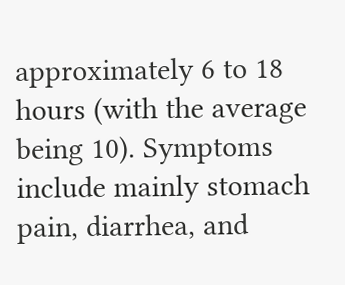approximately 6 to 18 hours (with the average being 10). Symptoms include mainly stomach pain, diarrhea, and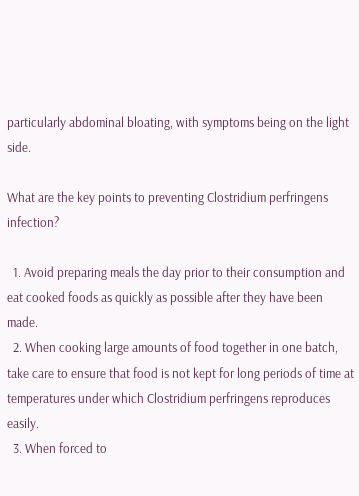particularly abdominal bloating, with symptoms being on the light side.

What are the key points to preventing Clostridium perfringens infection?

  1. Avoid preparing meals the day prior to their consumption and eat cooked foods as quickly as possible after they have been made.
  2. When cooking large amounts of food together in one batch, take care to ensure that food is not kept for long periods of time at temperatures under which Clostridium perfringens reproduces easily.
  3. When forced to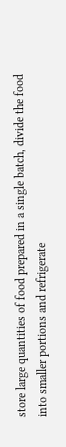store large quantities of food prepared in a single batch, divide the food into smaller portions and refrigerate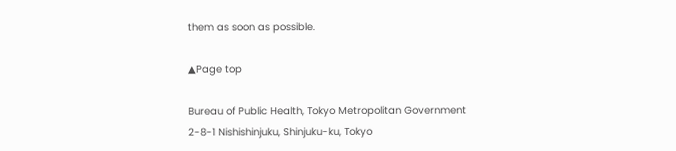them as soon as possible.

▲Page top

Bureau of Public Health, Tokyo Metropolitan Government
2-8-1 Nishishinjuku, Shinjuku-ku, Tokyo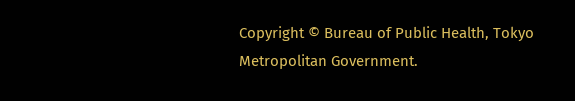Copyright © Bureau of Public Health, Tokyo Metropolitan Government.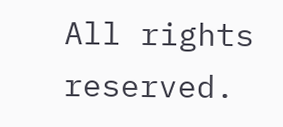All rights reserved.